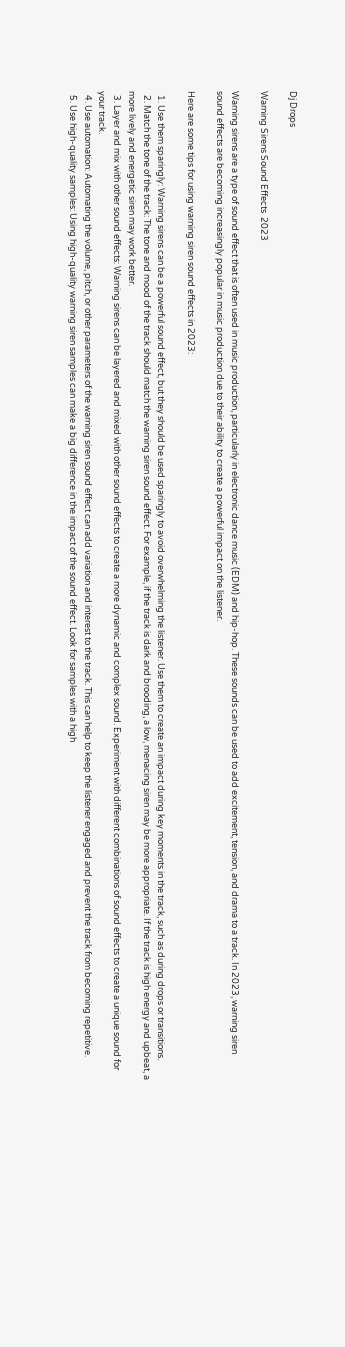Dj Drops

Warning Sirens Sound Effects  2023

Warning sirens are a type of sound effect that is often used in music production, particularly in electronic dance music (EDM) and hip-hop. These sounds can be used to add excitement, tension, and drama to a track. In 2023, warning siren sound effects are becoming increasingly popular in music production due to their ability to create a powerful impact on the listener.

Here are some tips for using warning siren sound effects in 2023:

  1. Use them sparingly: Warning sirens can be a powerful sound effect, but they should be used sparingly to avoid overwhelming the listener. Use them to create an impact during key moments in the track, such as during drops or transitions.
  2. Match the tone of the track: The tone and mood of the track should match the warning siren sound effect. For example, if the track is dark and brooding, a low, menacing siren may be more appropriate. If the track is high energy and upbeat, a more lively and energetic siren may work better.
  3. Layer and mix with other sound effects: Warning sirens can be layered and mixed with other sound effects to create a more dynamic and complex sound. Experiment with different combinations of sound effects to create a unique sound for your track.
  4. Use automation: Automating the volume, pitch, or other parameters of the warning siren sound effect can add variation and interest to the track. This can help to keep the listener engaged and prevent the track from becoming repetitive.
  5. Use high-quality samples: Using high-quality warning siren samples can make a big difference in the impact of the sound effect. Look for samples with a high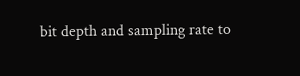bit depth and sampling rate to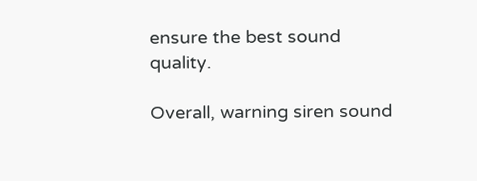ensure the best sound quality.

Overall, warning siren sound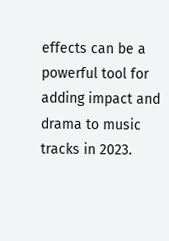effects can be a powerful tool for adding impact and drama to music tracks in 2023.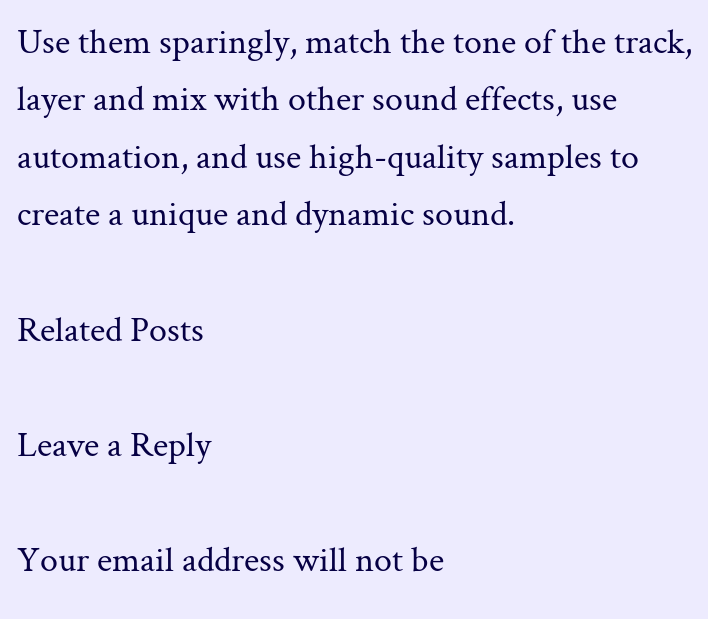Use them sparingly, match the tone of the track, layer and mix with other sound effects, use automation, and use high-quality samples to create a unique and dynamic sound.

Related Posts

Leave a Reply

Your email address will not be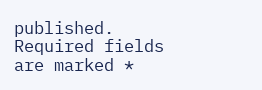published. Required fields are marked *